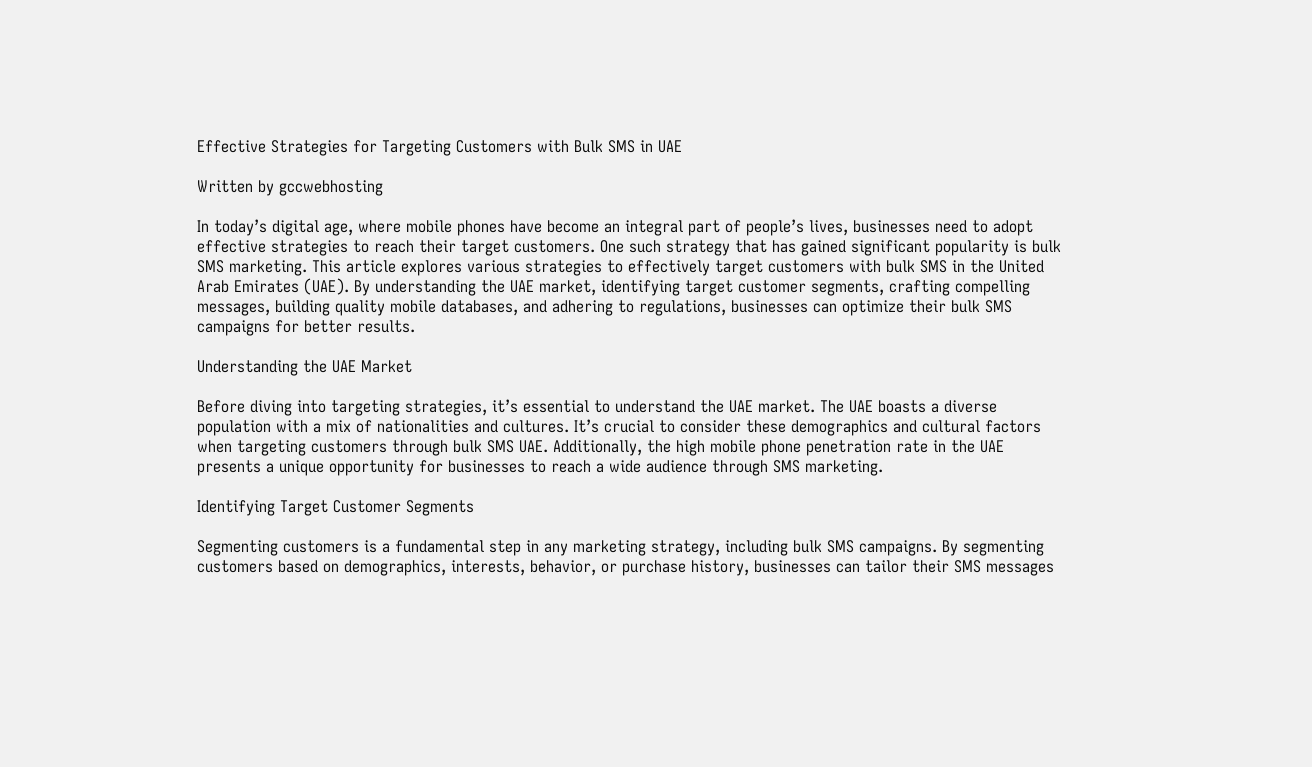Effective Strategies for Targeting Customers with Bulk SMS in UAE

Written by gccwebhosting

In today’s digital age, where mobile phones have become an integral part of people’s lives, businesses need to adopt effective strategies to reach their target customers. One such strategy that has gained significant popularity is bulk SMS marketing. This article explores various strategies to effectively target customers with bulk SMS in the United Arab Emirates (UAE). By understanding the UAE market, identifying target customer segments, crafting compelling messages, building quality mobile databases, and adhering to regulations, businesses can optimize their bulk SMS campaigns for better results.

Understanding the UAE Market

Before diving into targeting strategies, it’s essential to understand the UAE market. The UAE boasts a diverse population with a mix of nationalities and cultures. It’s crucial to consider these demographics and cultural factors when targeting customers through bulk SMS UAE. Additionally, the high mobile phone penetration rate in the UAE presents a unique opportunity for businesses to reach a wide audience through SMS marketing.

Identifying Target Customer Segments

Segmenting customers is a fundamental step in any marketing strategy, including bulk SMS campaigns. By segmenting customers based on demographics, interests, behavior, or purchase history, businesses can tailor their SMS messages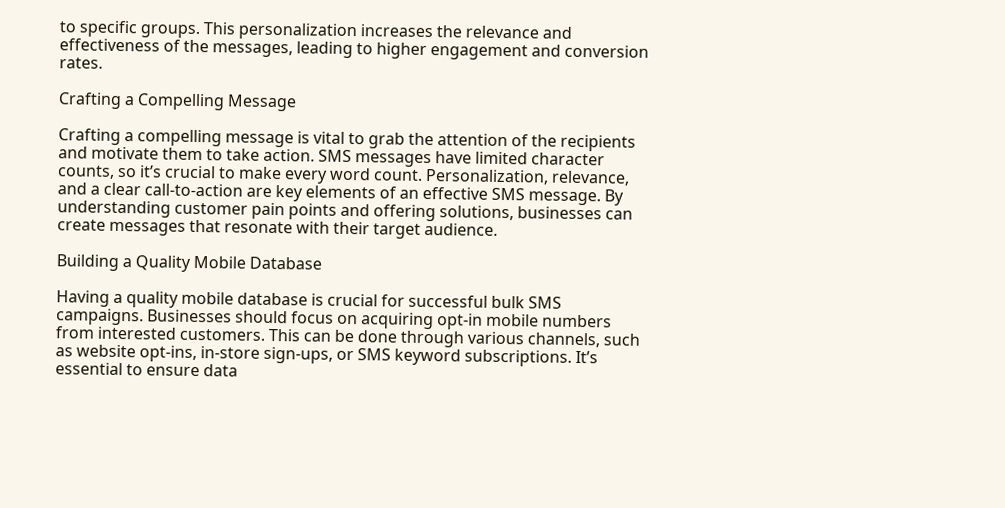to specific groups. This personalization increases the relevance and effectiveness of the messages, leading to higher engagement and conversion rates.

Crafting a Compelling Message

Crafting a compelling message is vital to grab the attention of the recipients and motivate them to take action. SMS messages have limited character counts, so it’s crucial to make every word count. Personalization, relevance, and a clear call-to-action are key elements of an effective SMS message. By understanding customer pain points and offering solutions, businesses can create messages that resonate with their target audience.

Building a Quality Mobile Database

Having a quality mobile database is crucial for successful bulk SMS campaigns. Businesses should focus on acquiring opt-in mobile numbers from interested customers. This can be done through various channels, such as website opt-ins, in-store sign-ups, or SMS keyword subscriptions. It’s essential to ensure data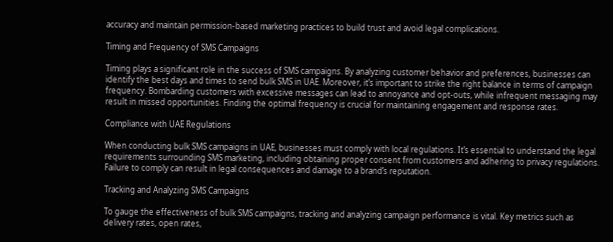accuracy and maintain permission-based marketing practices to build trust and avoid legal complications.

Timing and Frequency of SMS Campaigns

Timing plays a significant role in the success of SMS campaigns. By analyzing customer behavior and preferences, businesses can identify the best days and times to send bulk SMS in UAE. Moreover, it’s important to strike the right balance in terms of campaign frequency. Bombarding customers with excessive messages can lead to annoyance and opt-outs, while infrequent messaging may result in missed opportunities. Finding the optimal frequency is crucial for maintaining engagement and response rates.

Compliance with UAE Regulations

When conducting bulk SMS campaigns in UAE, businesses must comply with local regulations. It’s essential to understand the legal requirements surrounding SMS marketing, including obtaining proper consent from customers and adhering to privacy regulations. Failure to comply can result in legal consequences and damage to a brand’s reputation.

Tracking and Analyzing SMS Campaigns

To gauge the effectiveness of bulk SMS campaigns, tracking and analyzing campaign performance is vital. Key metrics such as delivery rates, open rates,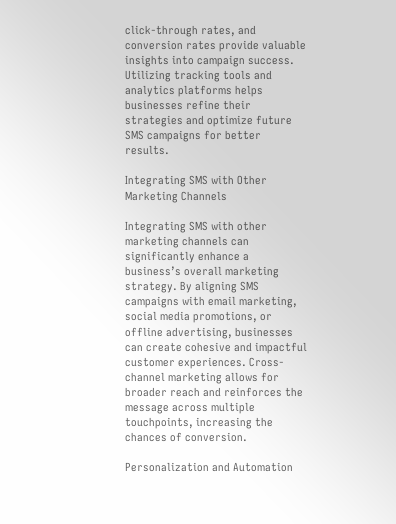click-through rates, and conversion rates provide valuable insights into campaign success. Utilizing tracking tools and analytics platforms helps businesses refine their strategies and optimize future SMS campaigns for better results.

Integrating SMS with Other Marketing Channels

Integrating SMS with other marketing channels can significantly enhance a business’s overall marketing strategy. By aligning SMS campaigns with email marketing, social media promotions, or offline advertising, businesses can create cohesive and impactful customer experiences. Cross-channel marketing allows for broader reach and reinforces the message across multiple touchpoints, increasing the chances of conversion.

Personalization and Automation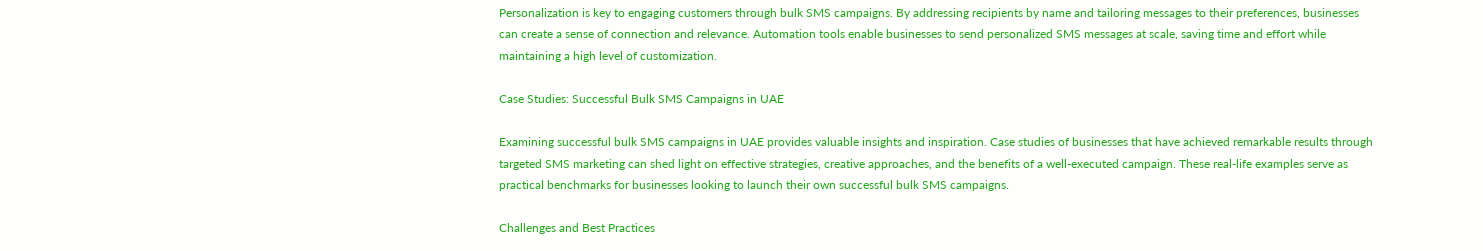Personalization is key to engaging customers through bulk SMS campaigns. By addressing recipients by name and tailoring messages to their preferences, businesses can create a sense of connection and relevance. Automation tools enable businesses to send personalized SMS messages at scale, saving time and effort while maintaining a high level of customization.

Case Studies: Successful Bulk SMS Campaigns in UAE

Examining successful bulk SMS campaigns in UAE provides valuable insights and inspiration. Case studies of businesses that have achieved remarkable results through targeted SMS marketing can shed light on effective strategies, creative approaches, and the benefits of a well-executed campaign. These real-life examples serve as practical benchmarks for businesses looking to launch their own successful bulk SMS campaigns.

Challenges and Best Practices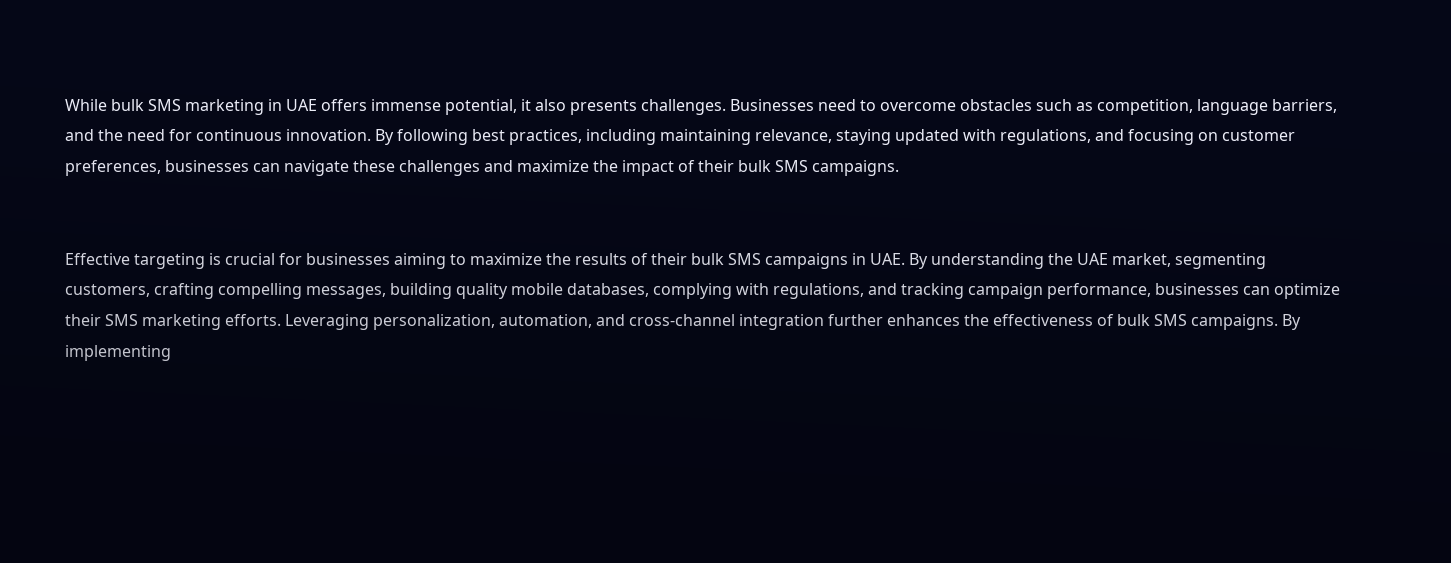While bulk SMS marketing in UAE offers immense potential, it also presents challenges. Businesses need to overcome obstacles such as competition, language barriers, and the need for continuous innovation. By following best practices, including maintaining relevance, staying updated with regulations, and focusing on customer preferences, businesses can navigate these challenges and maximize the impact of their bulk SMS campaigns.


Effective targeting is crucial for businesses aiming to maximize the results of their bulk SMS campaigns in UAE. By understanding the UAE market, segmenting customers, crafting compelling messages, building quality mobile databases, complying with regulations, and tracking campaign performance, businesses can optimize their SMS marketing efforts. Leveraging personalization, automation, and cross-channel integration further enhances the effectiveness of bulk SMS campaigns. By implementing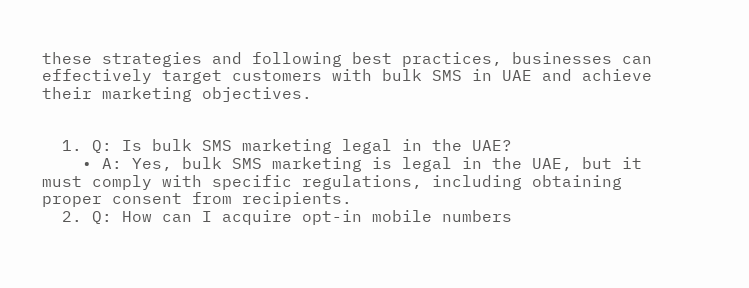these strategies and following best practices, businesses can effectively target customers with bulk SMS in UAE and achieve their marketing objectives.


  1. Q: Is bulk SMS marketing legal in the UAE?
    • A: Yes, bulk SMS marketing is legal in the UAE, but it must comply with specific regulations, including obtaining proper consent from recipients.
  2. Q: How can I acquire opt-in mobile numbers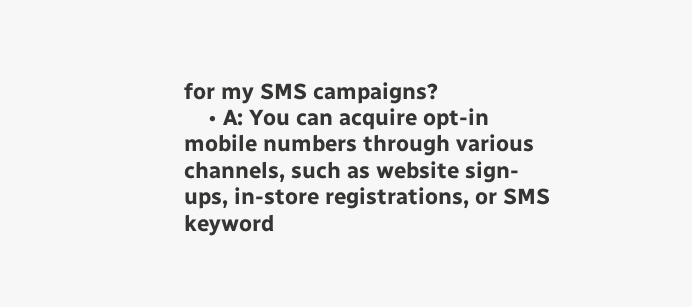for my SMS campaigns?
    • A: You can acquire opt-in mobile numbers through various channels, such as website sign-ups, in-store registrations, or SMS keyword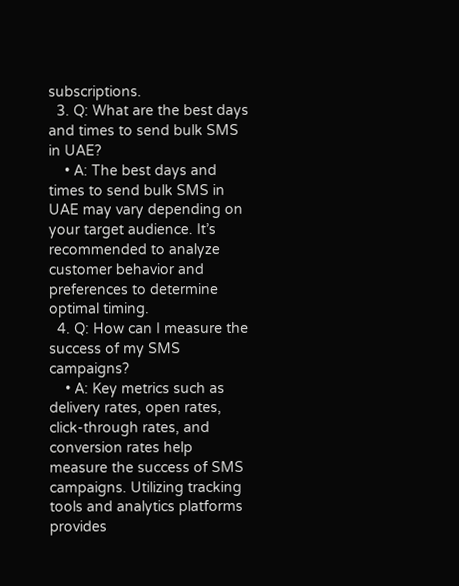subscriptions.
  3. Q: What are the best days and times to send bulk SMS in UAE?
    • A: The best days and times to send bulk SMS in UAE may vary depending on your target audience. It’s recommended to analyze customer behavior and preferences to determine optimal timing.
  4. Q: How can I measure the success of my SMS campaigns?
    • A: Key metrics such as delivery rates, open rates, click-through rates, and conversion rates help measure the success of SMS campaigns. Utilizing tracking tools and analytics platforms provides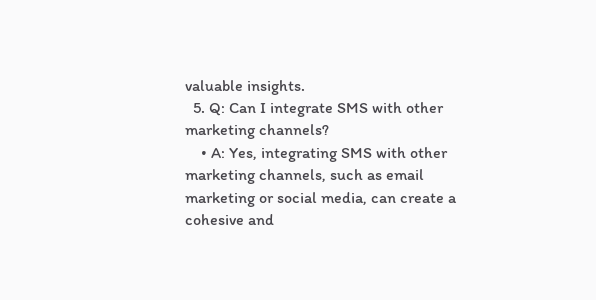valuable insights.
  5. Q: Can I integrate SMS with other marketing channels?
    • A: Yes, integrating SMS with other marketing channels, such as email marketing or social media, can create a cohesive and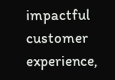impactful customer experience,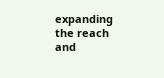expanding the reach and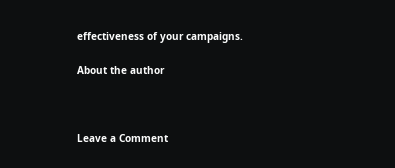effectiveness of your campaigns.

About the author



Leave a Comment